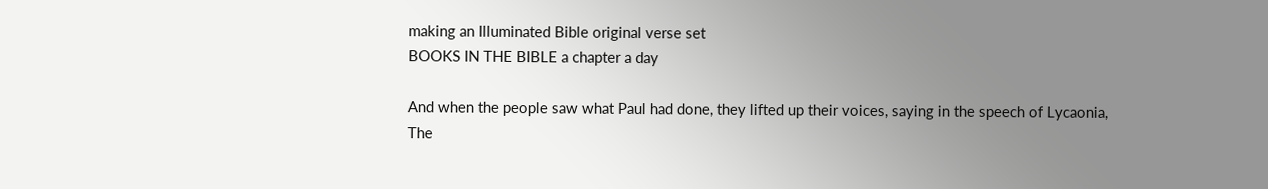making an Illuminated Bible original verse set
BOOKS IN THE BIBLE a chapter a day

And when the people saw what Paul had done, they lifted up their voices, saying in the speech of Lycaonia, The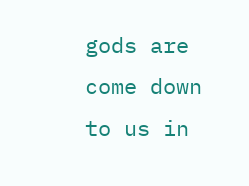gods are come down to us in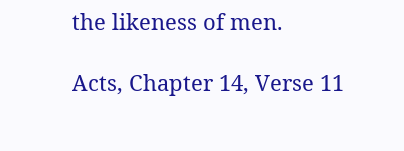the likeness of men.

Acts, Chapter 14, Verse 11